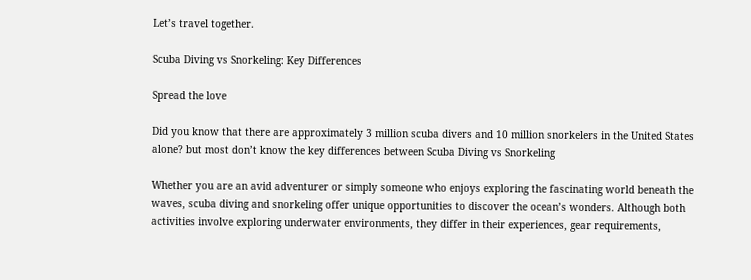Let’s travel together.

Scuba Diving vs Snorkeling: Key Differences

Spread the love

Did you know that there are approximately 3 million scuba divers and 10 million snorkelers in the United States alone? but most don’t know the key differences between Scuba Diving vs Snorkeling

Whether you are an avid adventurer or simply someone who enjoys exploring the fascinating world beneath the waves, scuba diving and snorkeling offer unique opportunities to discover the ocean’s wonders. Although both activities involve exploring underwater environments, they differ in their experiences, gear requirements,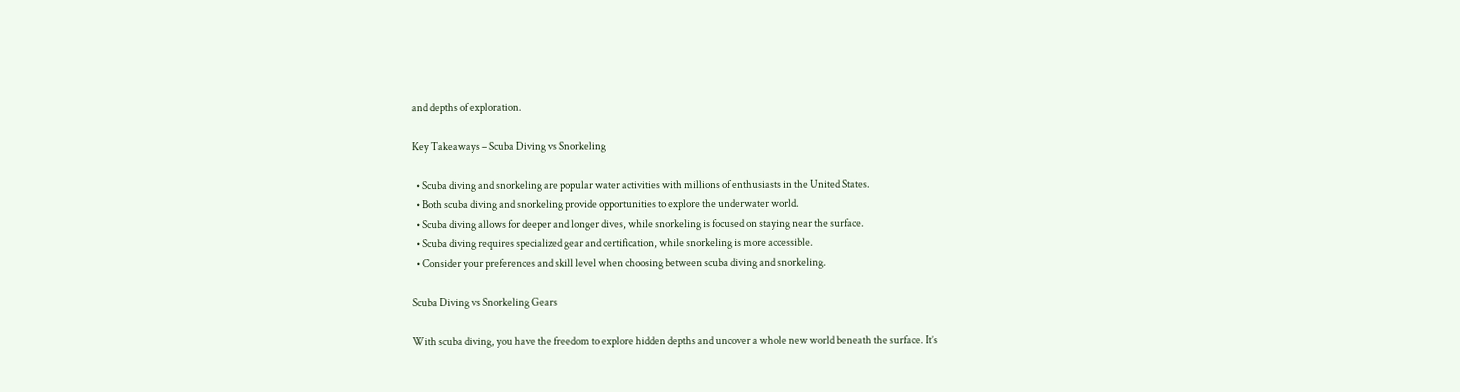and depths of exploration.

Key Takeaways – Scuba Diving vs Snorkeling

  • Scuba diving and snorkeling are popular water activities with millions of enthusiasts in the United States.
  • Both scuba diving and snorkeling provide opportunities to explore the underwater world.
  • Scuba diving allows for deeper and longer dives, while snorkeling is focused on staying near the surface.
  • Scuba diving requires specialized gear and certification, while snorkeling is more accessible.
  • Consider your preferences and skill level when choosing between scuba diving and snorkeling.

Scuba Diving vs Snorkeling Gears

With scuba diving, you have the freedom to explore hidden depths and uncover a whole new world beneath the surface. It’s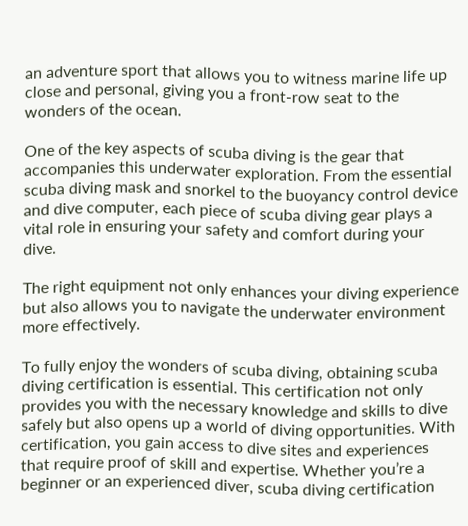an adventure sport that allows you to witness marine life up close and personal, giving you a front-row seat to the wonders of the ocean.

One of the key aspects of scuba diving is the gear that accompanies this underwater exploration. From the essential scuba diving mask and snorkel to the buoyancy control device and dive computer, each piece of scuba diving gear plays a vital role in ensuring your safety and comfort during your dive.

The right equipment not only enhances your diving experience but also allows you to navigate the underwater environment more effectively.

To fully enjoy the wonders of scuba diving, obtaining scuba diving certification is essential. This certification not only provides you with the necessary knowledge and skills to dive safely but also opens up a world of diving opportunities. With certification, you gain access to dive sites and experiences that require proof of skill and expertise. Whether you’re a beginner or an experienced diver, scuba diving certification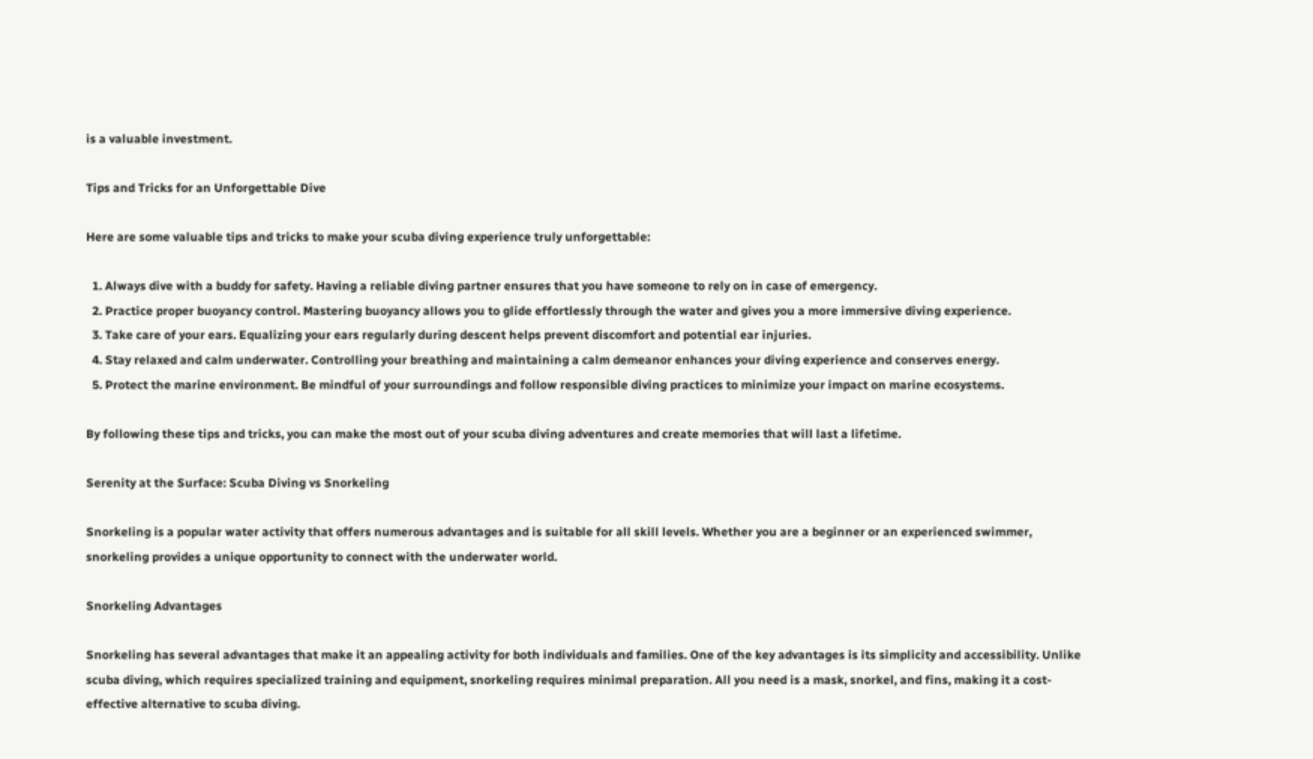is a valuable investment.

Tips and Tricks for an Unforgettable Dive

Here are some valuable tips and tricks to make your scuba diving experience truly unforgettable:

  1. Always dive with a buddy for safety. Having a reliable diving partner ensures that you have someone to rely on in case of emergency.
  2. Practice proper buoyancy control. Mastering buoyancy allows you to glide effortlessly through the water and gives you a more immersive diving experience.
  3. Take care of your ears. Equalizing your ears regularly during descent helps prevent discomfort and potential ear injuries.
  4. Stay relaxed and calm underwater. Controlling your breathing and maintaining a calm demeanor enhances your diving experience and conserves energy.
  5. Protect the marine environment. Be mindful of your surroundings and follow responsible diving practices to minimize your impact on marine ecosystems.

By following these tips and tricks, you can make the most out of your scuba diving adventures and create memories that will last a lifetime.

Serenity at the Surface: Scuba Diving vs Snorkeling

Snorkeling is a popular water activity that offers numerous advantages and is suitable for all skill levels. Whether you are a beginner or an experienced swimmer, snorkeling provides a unique opportunity to connect with the underwater world.

Snorkeling Advantages

Snorkeling has several advantages that make it an appealing activity for both individuals and families. One of the key advantages is its simplicity and accessibility. Unlike scuba diving, which requires specialized training and equipment, snorkeling requires minimal preparation. All you need is a mask, snorkel, and fins, making it a cost-effective alternative to scuba diving.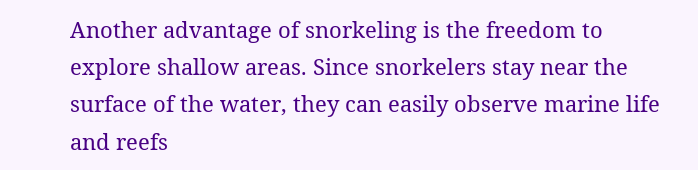Another advantage of snorkeling is the freedom to explore shallow areas. Since snorkelers stay near the surface of the water, they can easily observe marine life and reefs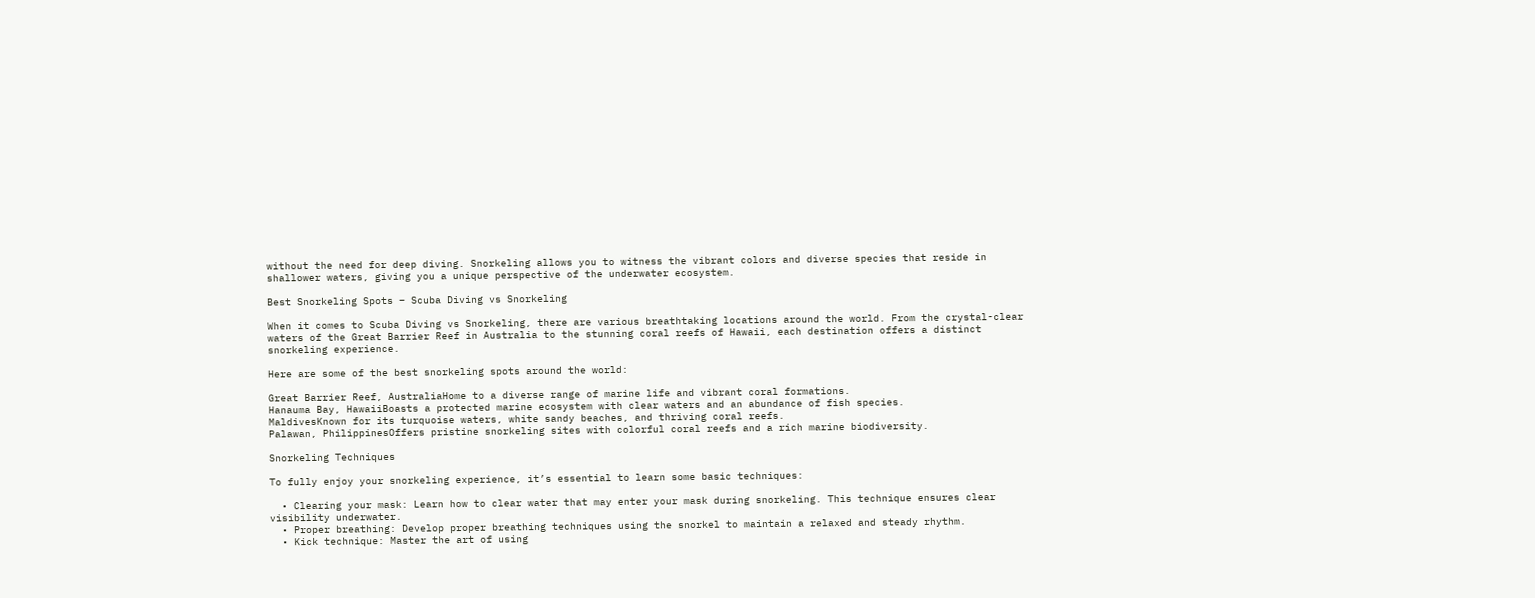without the need for deep diving. Snorkeling allows you to witness the vibrant colors and diverse species that reside in shallower waters, giving you a unique perspective of the underwater ecosystem.

Best Snorkeling Spots – Scuba Diving vs Snorkeling

When it comes to Scuba Diving vs Snorkeling, there are various breathtaking locations around the world. From the crystal-clear waters of the Great Barrier Reef in Australia to the stunning coral reefs of Hawaii, each destination offers a distinct snorkeling experience.

Here are some of the best snorkeling spots around the world:

Great Barrier Reef, AustraliaHome to a diverse range of marine life and vibrant coral formations.
Hanauma Bay, HawaiiBoasts a protected marine ecosystem with clear waters and an abundance of fish species.
MaldivesKnown for its turquoise waters, white sandy beaches, and thriving coral reefs.
Palawan, PhilippinesOffers pristine snorkeling sites with colorful coral reefs and a rich marine biodiversity.

Snorkeling Techniques

To fully enjoy your snorkeling experience, it’s essential to learn some basic techniques:

  • Clearing your mask: Learn how to clear water that may enter your mask during snorkeling. This technique ensures clear visibility underwater.
  • Proper breathing: Develop proper breathing techniques using the snorkel to maintain a relaxed and steady rhythm.
  • Kick technique: Master the art of using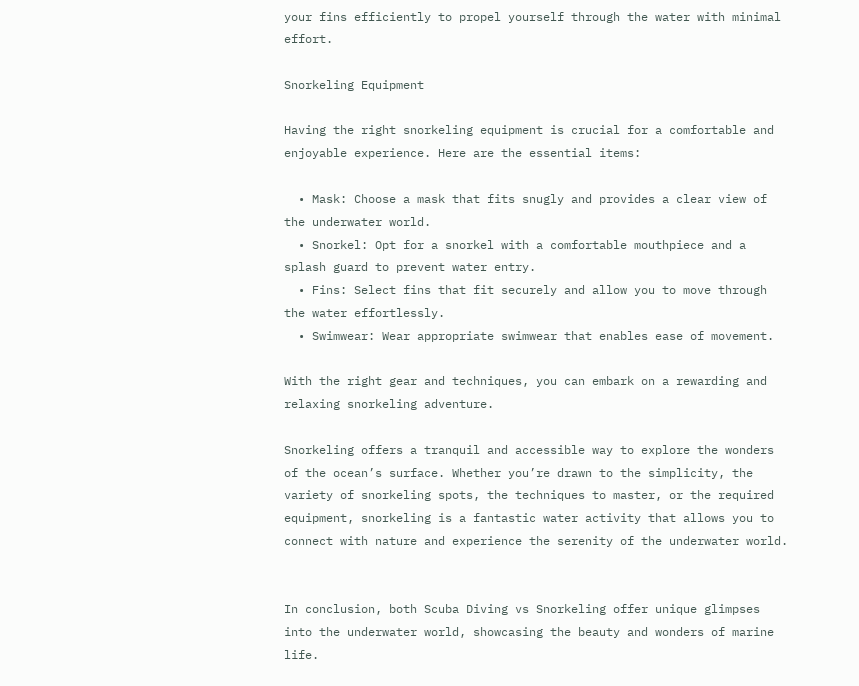your fins efficiently to propel yourself through the water with minimal effort.

Snorkeling Equipment

Having the right snorkeling equipment is crucial for a comfortable and enjoyable experience. Here are the essential items:

  • Mask: Choose a mask that fits snugly and provides a clear view of the underwater world.
  • Snorkel: Opt for a snorkel with a comfortable mouthpiece and a splash guard to prevent water entry.
  • Fins: Select fins that fit securely and allow you to move through the water effortlessly.
  • Swimwear: Wear appropriate swimwear that enables ease of movement.

With the right gear and techniques, you can embark on a rewarding and relaxing snorkeling adventure.

Snorkeling offers a tranquil and accessible way to explore the wonders of the ocean’s surface. Whether you’re drawn to the simplicity, the variety of snorkeling spots, the techniques to master, or the required equipment, snorkeling is a fantastic water activity that allows you to connect with nature and experience the serenity of the underwater world.


In conclusion, both Scuba Diving vs Snorkeling offer unique glimpses into the underwater world, showcasing the beauty and wonders of marine life.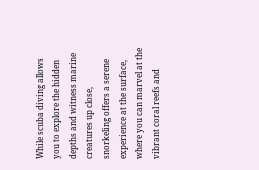While scuba diving allows you to explore the hidden depths and witness marine creatures up close, snorkeling offers a serene experience at the surface, where you can marvel at the vibrant coral reefs and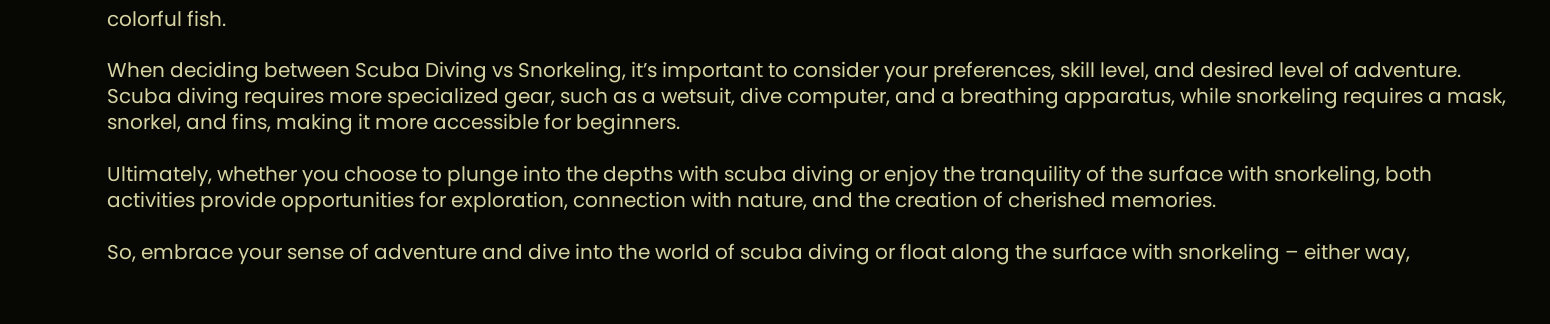colorful fish.

When deciding between Scuba Diving vs Snorkeling, it’s important to consider your preferences, skill level, and desired level of adventure. Scuba diving requires more specialized gear, such as a wetsuit, dive computer, and a breathing apparatus, while snorkeling requires a mask, snorkel, and fins, making it more accessible for beginners.

Ultimately, whether you choose to plunge into the depths with scuba diving or enjoy the tranquility of the surface with snorkeling, both activities provide opportunities for exploration, connection with nature, and the creation of cherished memories.

So, embrace your sense of adventure and dive into the world of scuba diving or float along the surface with snorkeling – either way,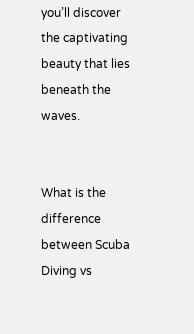you’ll discover the captivating beauty that lies beneath the waves.


What is the difference between Scuba Diving vs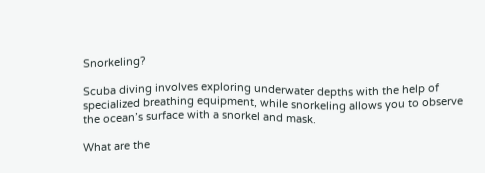Snorkeling?

Scuba diving involves exploring underwater depths with the help of specialized breathing equipment, while snorkeling allows you to observe the ocean’s surface with a snorkel and mask.

What are the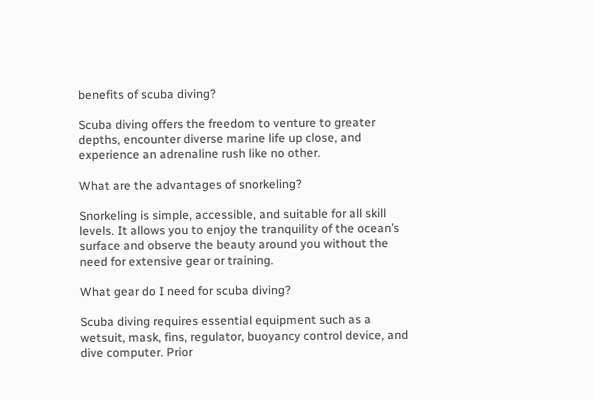benefits of scuba diving?

Scuba diving offers the freedom to venture to greater depths, encounter diverse marine life up close, and experience an adrenaline rush like no other.

What are the advantages of snorkeling?

Snorkeling is simple, accessible, and suitable for all skill levels. It allows you to enjoy the tranquility of the ocean’s surface and observe the beauty around you without the need for extensive gear or training.

What gear do I need for scuba diving?

Scuba diving requires essential equipment such as a wetsuit, mask, fins, regulator, buoyancy control device, and dive computer. Prior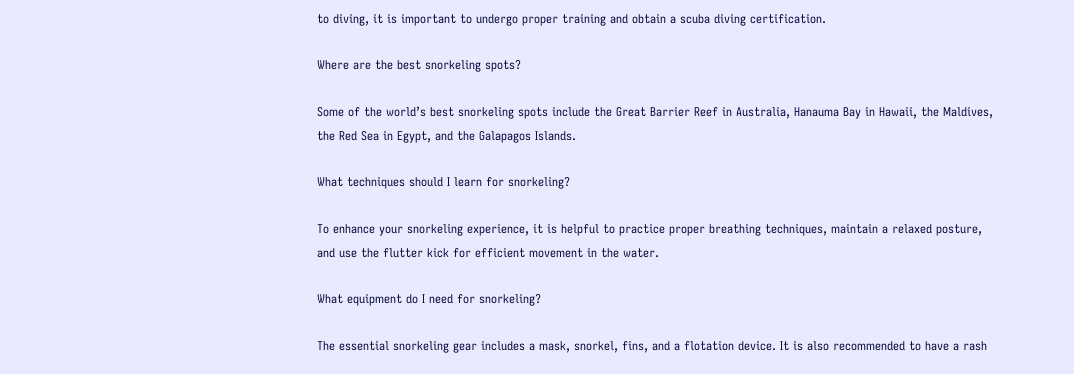to diving, it is important to undergo proper training and obtain a scuba diving certification.

Where are the best snorkeling spots?

Some of the world’s best snorkeling spots include the Great Barrier Reef in Australia, Hanauma Bay in Hawaii, the Maldives, the Red Sea in Egypt, and the Galapagos Islands.

What techniques should I learn for snorkeling?

To enhance your snorkeling experience, it is helpful to practice proper breathing techniques, maintain a relaxed posture, and use the flutter kick for efficient movement in the water.

What equipment do I need for snorkeling?

The essential snorkeling gear includes a mask, snorkel, fins, and a flotation device. It is also recommended to have a rash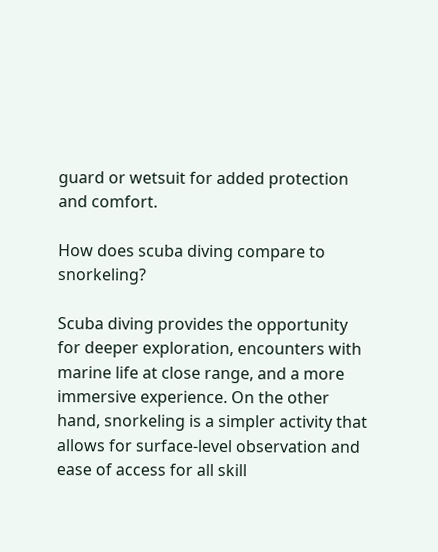guard or wetsuit for added protection and comfort.

How does scuba diving compare to snorkeling?

Scuba diving provides the opportunity for deeper exploration, encounters with marine life at close range, and a more immersive experience. On the other hand, snorkeling is a simpler activity that allows for surface-level observation and ease of access for all skill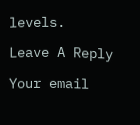levels.

Leave A Reply

Your email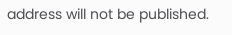address will not be published.